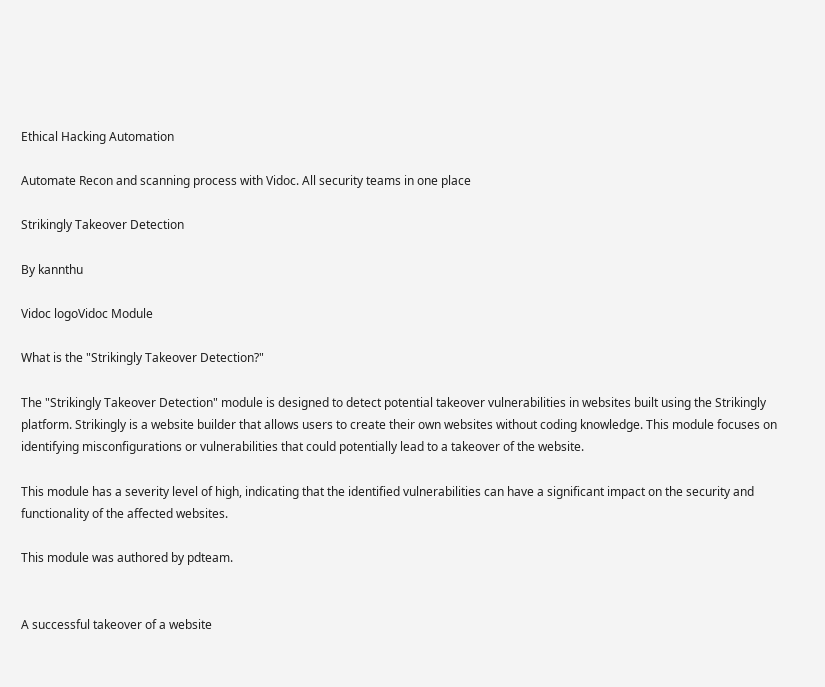Ethical Hacking Automation

Automate Recon and scanning process with Vidoc. All security teams in one place

Strikingly Takeover Detection

By kannthu

Vidoc logoVidoc Module

What is the "Strikingly Takeover Detection?"

The "Strikingly Takeover Detection" module is designed to detect potential takeover vulnerabilities in websites built using the Strikingly platform. Strikingly is a website builder that allows users to create their own websites without coding knowledge. This module focuses on identifying misconfigurations or vulnerabilities that could potentially lead to a takeover of the website.

This module has a severity level of high, indicating that the identified vulnerabilities can have a significant impact on the security and functionality of the affected websites.

This module was authored by pdteam.


A successful takeover of a website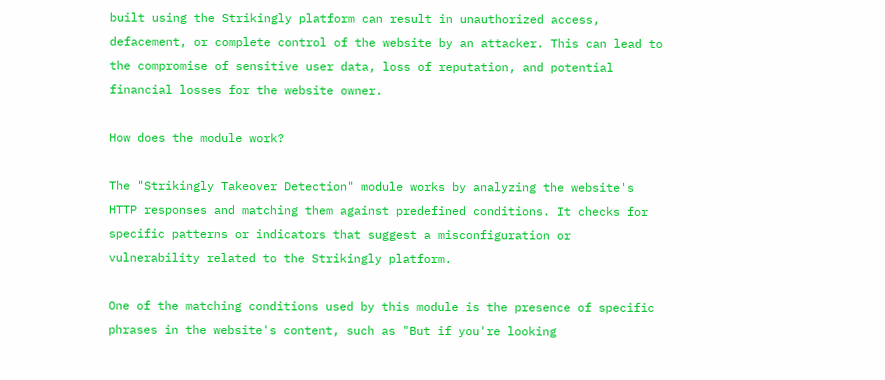built using the Strikingly platform can result in unauthorized access, defacement, or complete control of the website by an attacker. This can lead to the compromise of sensitive user data, loss of reputation, and potential financial losses for the website owner.

How does the module work?

The "Strikingly Takeover Detection" module works by analyzing the website's HTTP responses and matching them against predefined conditions. It checks for specific patterns or indicators that suggest a misconfiguration or vulnerability related to the Strikingly platform.

One of the matching conditions used by this module is the presence of specific phrases in the website's content, such as "But if you're looking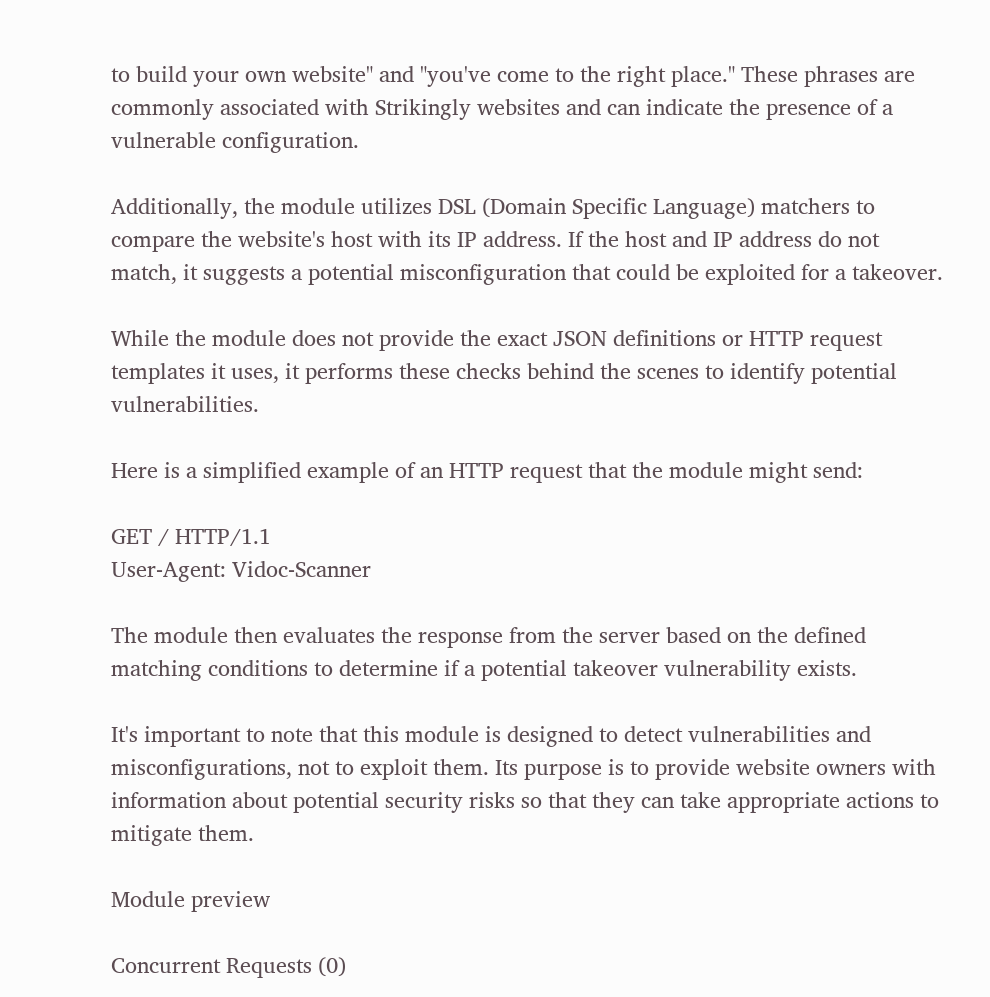to build your own website" and "you've come to the right place." These phrases are commonly associated with Strikingly websites and can indicate the presence of a vulnerable configuration.

Additionally, the module utilizes DSL (Domain Specific Language) matchers to compare the website's host with its IP address. If the host and IP address do not match, it suggests a potential misconfiguration that could be exploited for a takeover.

While the module does not provide the exact JSON definitions or HTTP request templates it uses, it performs these checks behind the scenes to identify potential vulnerabilities.

Here is a simplified example of an HTTP request that the module might send:

GET / HTTP/1.1
User-Agent: Vidoc-Scanner

The module then evaluates the response from the server based on the defined matching conditions to determine if a potential takeover vulnerability exists.

It's important to note that this module is designed to detect vulnerabilities and misconfigurations, not to exploit them. Its purpose is to provide website owners with information about potential security risks so that they can take appropriate actions to mitigate them.

Module preview

Concurrent Requests (0)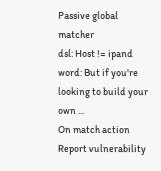Passive global matcher
dsl: Host != ipand
word: But if you're looking to build your own ...
On match action
Report vulnerability